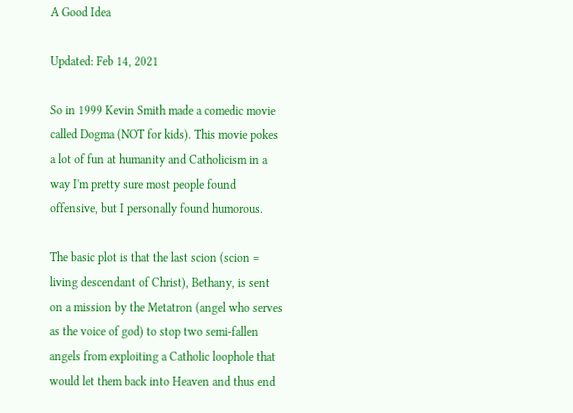A Good Idea

Updated: Feb 14, 2021

So in 1999 Kevin Smith made a comedic movie called Dogma (NOT for kids). This movie pokes a lot of fun at humanity and Catholicism in a way I'm pretty sure most people found offensive, but I personally found humorous.

The basic plot is that the last scion (scion = living descendant of Christ), Bethany, is sent on a mission by the Metatron (angel who serves as the voice of god) to stop two semi-fallen angels from exploiting a Catholic loophole that would let them back into Heaven and thus end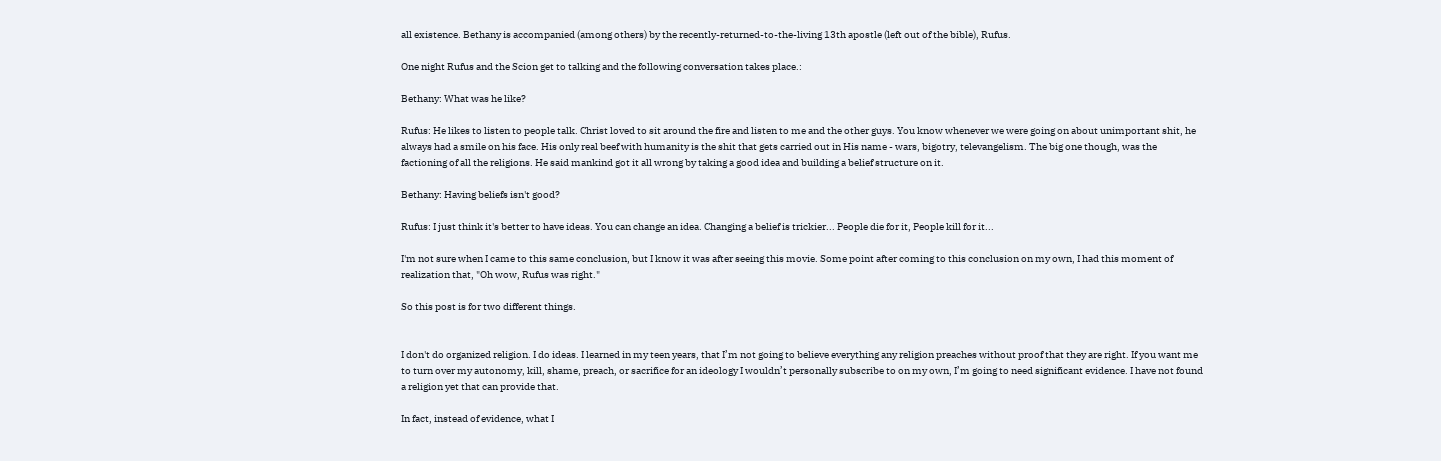all existence. Bethany is accompanied (among others) by the recently-returned-to-the-living 13th apostle (left out of the bible), Rufus.

One night Rufus and the Scion get to talking and the following conversation takes place.:

Bethany: What was he like?

Rufus: He likes to listen to people talk. Christ loved to sit around the fire and listen to me and the other guys. You know whenever we were going on about unimportant shit, he always had a smile on his face. His only real beef with humanity is the shit that gets carried out in His name - wars, bigotry, televangelism. The big one though, was the factioning of all the religions. He said mankind got it all wrong by taking a good idea and building a belief structure on it.

Bethany: Having beliefs isn't good?

Rufus: I just think it's better to have ideas. You can change an idea. Changing a belief is trickier... People die for it, People kill for it...

I'm not sure when I came to this same conclusion, but I know it was after seeing this movie. Some point after coming to this conclusion on my own, I had this moment of realization that, "Oh wow, Rufus was right."

So this post is for two different things.


I don't do organized religion. I do ideas. I learned in my teen years, that I’m not going to believe everything any religion preaches without proof that they are right. If you want me to turn over my autonomy, kill, shame, preach, or sacrifice for an ideology I wouldn’t personally subscribe to on my own, I’m going to need significant evidence. I have not found a religion yet that can provide that.

In fact, instead of evidence, what I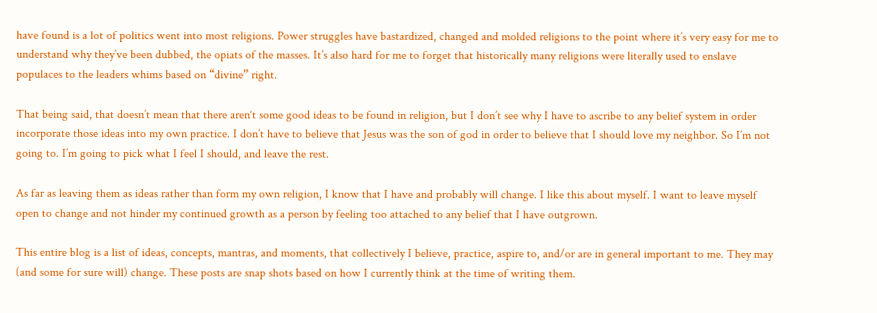have found is a lot of politics went into most religions. Power struggles have bastardized, changed and molded religions to the point where it’s very easy for me to understand why they’ve been dubbed, the opiats of the masses. It’s also hard for me to forget that historically many religions were literally used to enslave populaces to the leaders whims based on “divine” right.

That being said, that doesn’t mean that there aren‘t some good ideas to be found in religion, but I don’t see why I have to ascribe to any belief system in order incorporate those ideas into my own practice. I don’t have to believe that Jesus was the son of god in order to believe that I should love my neighbor. So I’m not going to. I’m going to pick what I feel I should, and leave the rest.

As far as leaving them as ideas rather than form my own religion, I know that I have and probably will change. I like this about myself. I want to leave myself open to change and not hinder my continued growth as a person by feeling too attached to any belief that I have outgrown.

This entire blog is a list of ideas, concepts, mantras, and moments, that collectively I believe, practice, aspire to, and/or are in general important to me. They may (and some for sure will) change. These posts are snap shots based on how I currently think at the time of writing them.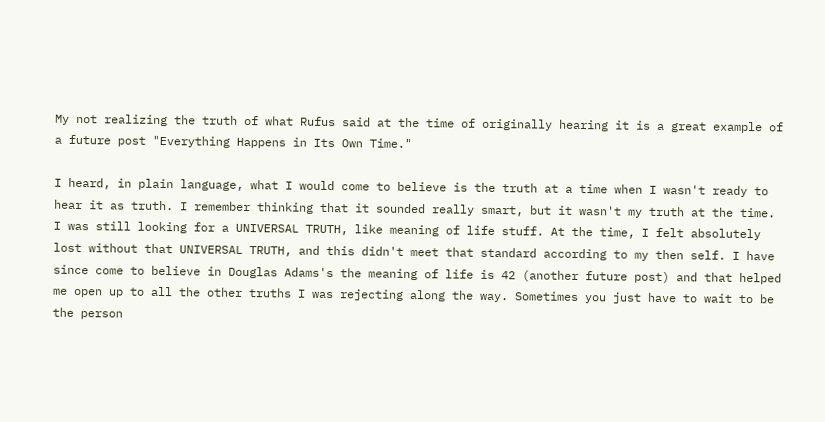My not realizing the truth of what Rufus said at the time of originally hearing it is a great example of a future post "Everything Happens in Its Own Time."

I heard, in plain language, what I would come to believe is the truth at a time when I wasn't ready to hear it as truth. I remember thinking that it sounded really smart, but it wasn't my truth at the time. I was still looking for a UNIVERSAL TRUTH, like meaning of life stuff. At the time, I felt absolutely lost without that UNIVERSAL TRUTH, and this didn't meet that standard according to my then self. I have since come to believe in Douglas Adams's the meaning of life is 42 (another future post) and that helped me open up to all the other truths I was rejecting along the way. Sometimes you just have to wait to be the person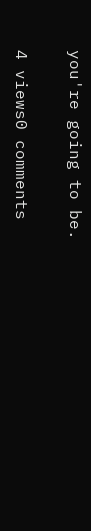you're going to be.

4 views0 comments